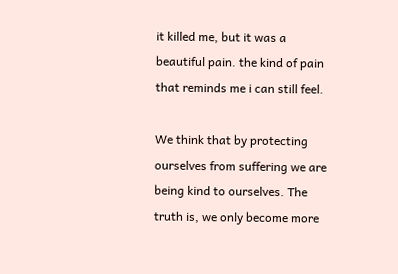it killed me, but it was a beautiful pain. the kind of pain that reminds me i can still feel.

We think that by protecting ourselves from suffering we are being kind to ourselves. The truth is, we only become more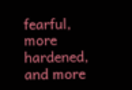fearful, more hardened, and more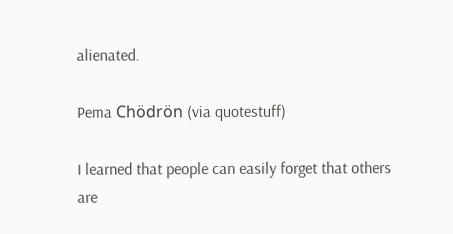alienated.

Pema Chödrön (via quotestuff)

I learned that people can easily forget that others are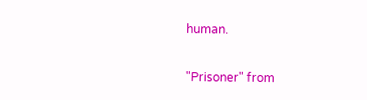human.

"Prisoner" from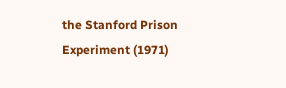the Stanford Prison Experiment (1971)